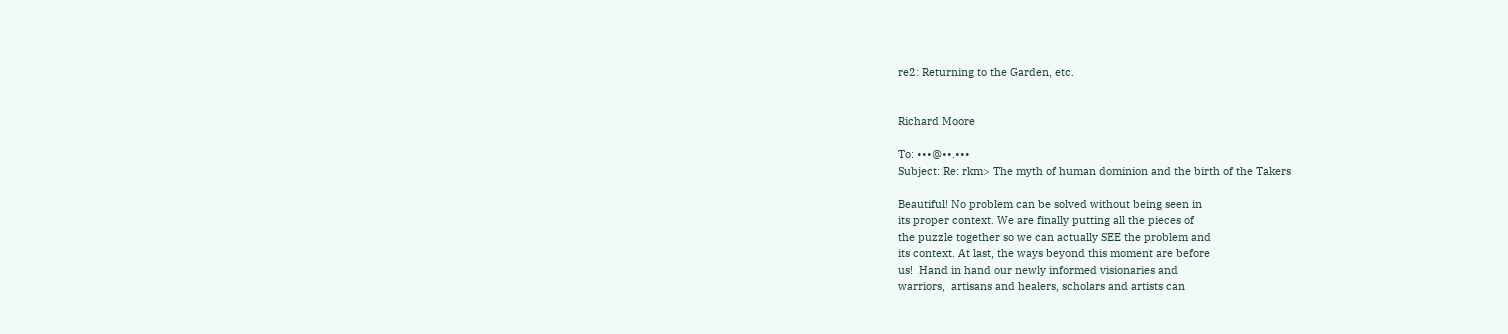re2: Returning to the Garden, etc.


Richard Moore

To: •••@••.•••
Subject: Re: rkm> The myth of human dominion and the birth of the Takers

Beautiful! No problem can be solved without being seen in
its proper context. We are finally putting all the pieces of
the puzzle together so we can actually SEE the problem and
its context. At last, the ways beyond this moment are before
us!  Hand in hand our newly informed visionaries and
warriors,  artisans and healers, scholars and artists can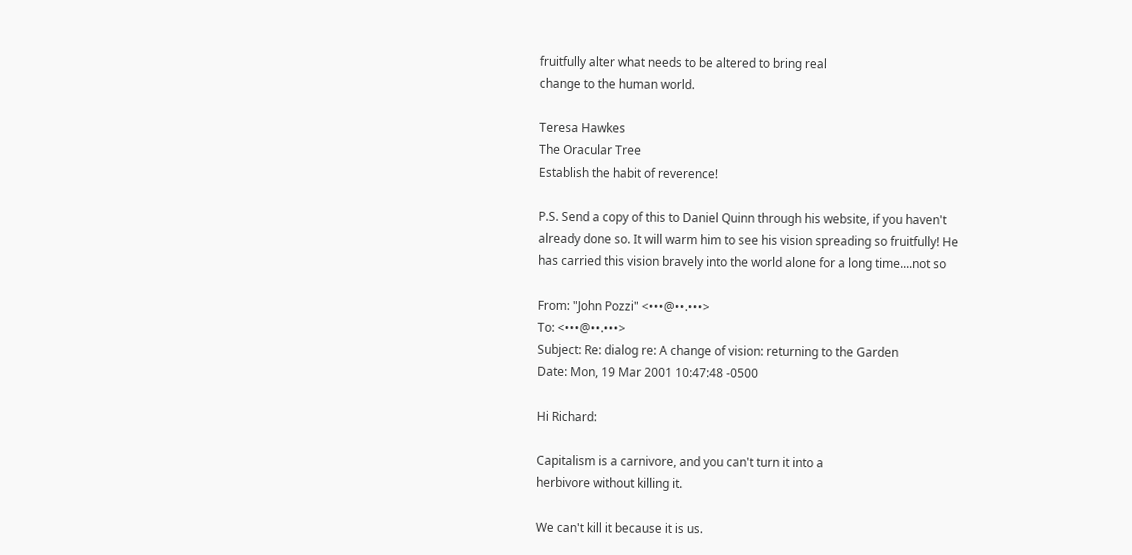fruitfully alter what needs to be altered to bring real
change to the human world.

Teresa Hawkes
The Oracular Tree
Establish the habit of reverence!

P.S. Send a copy of this to Daniel Quinn through his website, if you haven't
already done so. It will warm him to see his vision spreading so fruitfully! He
has carried this vision bravely into the world alone for a long time....not so

From: "John Pozzi" <•••@••.•••>
To: <•••@••.•••>
Subject: Re: dialog re: A change of vision: returning to the Garden
Date: Mon, 19 Mar 2001 10:47:48 -0500

Hi Richard:

Capitalism is a carnivore, and you can't turn it into a
herbivore without killing it.

We can't kill it because it is us.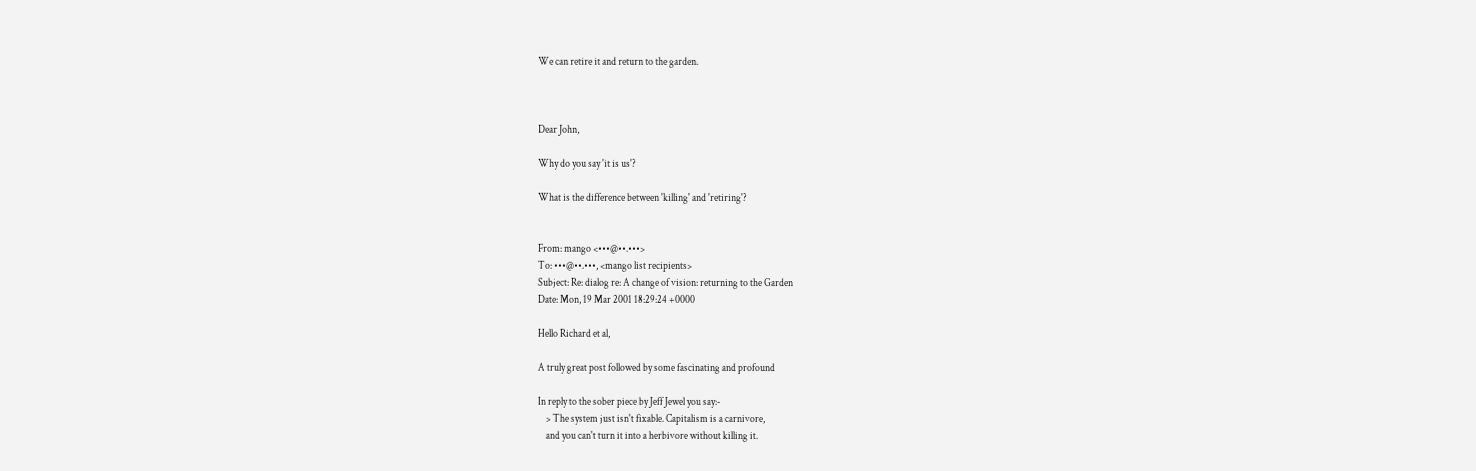We can retire it and return to the garden.



Dear John,

Why do you say 'it is us'?

What is the difference between 'killing' and 'retiring'?


From: mango <•••@••.•••>
To: •••@••.•••, <mango list recipients>
Subject: Re: dialog re: A change of vision: returning to the Garden
Date: Mon, 19 Mar 2001 18:29:24 +0000

Hello Richard et al,

A truly great post followed by some fascinating and profound

In reply to the sober piece by Jeff Jewel you say:-
    > The system just isn't fixable. Capitalism is a carnivore,
    and you can't turn it into a herbivore without killing it.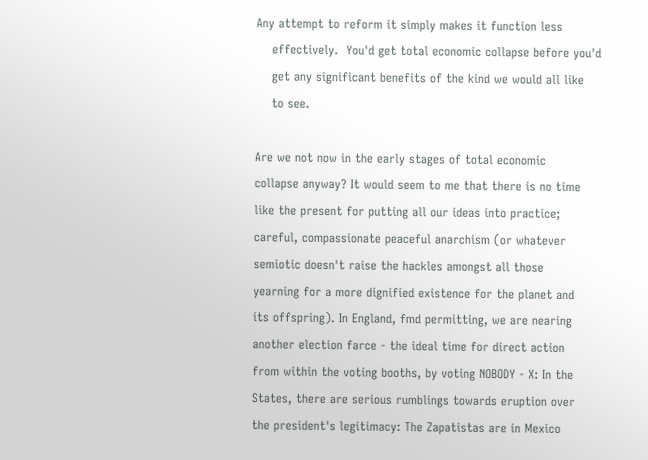Any attempt to reform it simply makes it function less
    effectively.  You'd get total economic collapse before you'd
    get any significant benefits of the kind we would all like
    to see.

Are we not now in the early stages of total economic
collapse anyway? It would seem to me that there is no time
like the present for putting all our ideas into practice;
careful, compassionate peaceful anarchism (or whatever
semiotic doesn't raise the hackles amongst all those
yearning for a more dignified existence for the planet and
its offspring). In England, fmd permitting, we are nearing
another election farce - the ideal time for direct action
from within the voting booths, by voting NOBODY - X: In the
States, there are serious rumblings towards eruption over
the president's legitimacy: The Zapatistas are in Mexico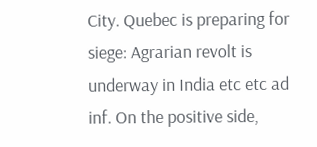City. Quebec is preparing for siege: Agrarian revolt is
underway in India etc etc ad inf. On the positive side,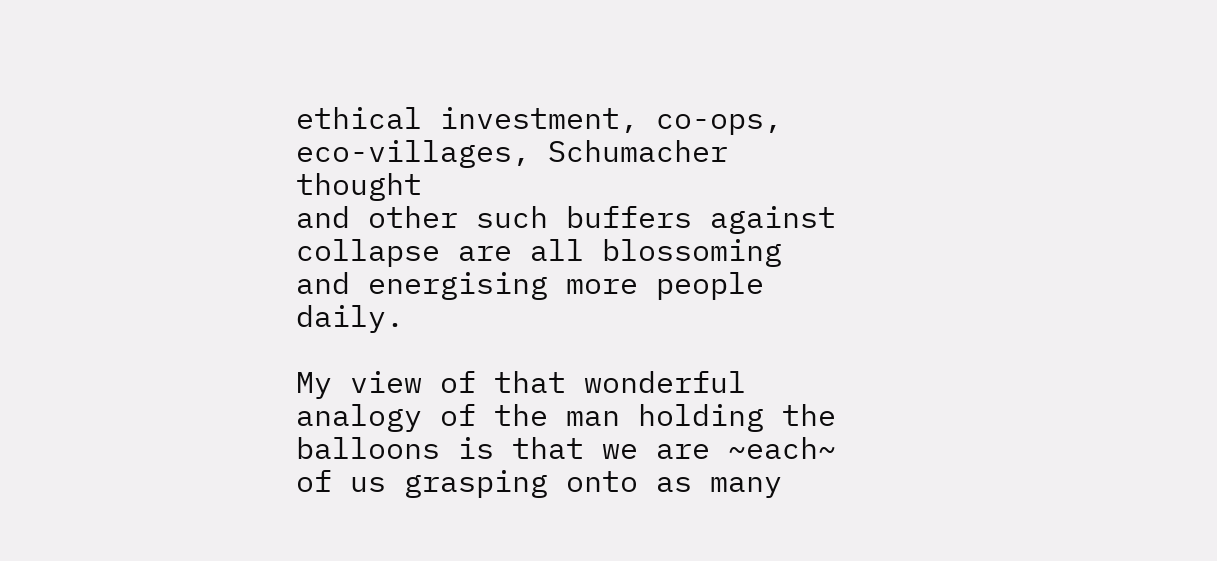ethical investment, co-ops, eco-villages, Schumacher thought
and other such buffers against collapse are all blossoming
and energising more people daily.

My view of that wonderful analogy of the man holding the
balloons is that we are ~each~ of us grasping onto as many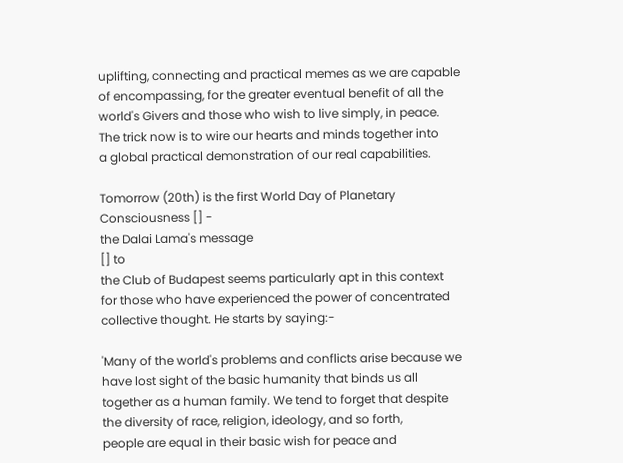uplifting, connecting and practical memes as we are capable
of encompassing, for the greater eventual benefit of all the
world's Givers and those who wish to live simply, in peace.
The trick now is to wire our hearts and minds together into
a global practical demonstration of our real capabilities.

Tomorrow (20th) is the first World Day of Planetary
Consciousness [] -
the Dalai Lama's message
[] to
the Club of Budapest seems particularly apt in this context
for those who have experienced the power of concentrated
collective thought. He starts by saying:-

'Many of the world's problems and conflicts arise because we
have lost sight of the basic humanity that binds us all
together as a human family. We tend to forget that despite
the diversity of race, religion, ideology, and so forth,
people are equal in their basic wish for peace and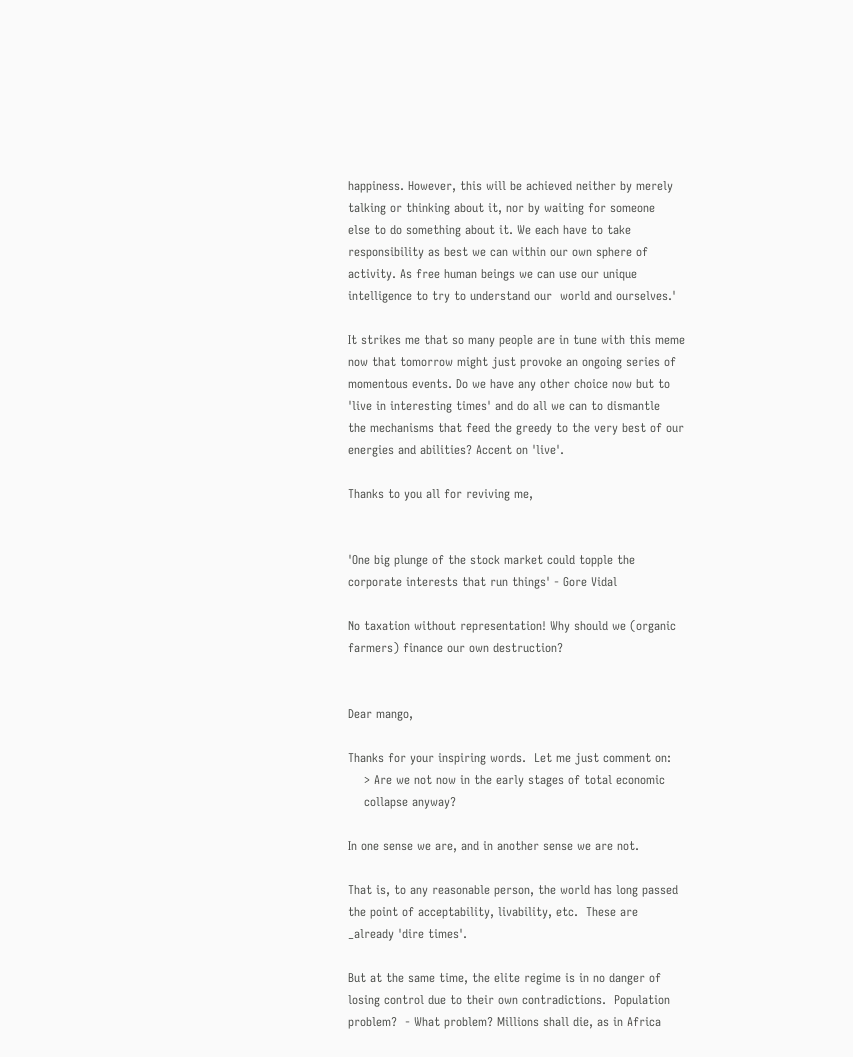happiness. However, this will be achieved neither by merely
talking or thinking about it, nor by waiting for someone
else to do something about it. We each have to take
responsibility as best we can within our own sphere of
activity. As free human beings we can use our unique
intelligence to try to understand our  world and ourselves.'

It strikes me that so many people are in tune with this meme
now that tomorrow might just provoke an ongoing series of
momentous events. Do we have any other choice now but to
'live in interesting times' and do all we can to dismantle
the mechanisms that feed the greedy to the very best of our
energies and abilities? Accent on 'live'.

Thanks to you all for reviving me,


'One big plunge of the stock market could topple the
corporate interests that run things' - Gore Vidal

No taxation without representation! Why should we (organic
farmers) finance our own destruction?


Dear mango,

Thanks for your inspiring words.  Let me just comment on:
    > Are we not now in the early stages of total economic
    collapse anyway?

In one sense we are, and in another sense we are not.

That is, to any reasonable person, the world has long passed
the point of acceptability, livability, etc.  These are
_already 'dire times'.

But at the same time, the elite regime is in no danger of
losing control due to their own contradictions.  Population
problem?  - What problem? Millions shall die, as in Africa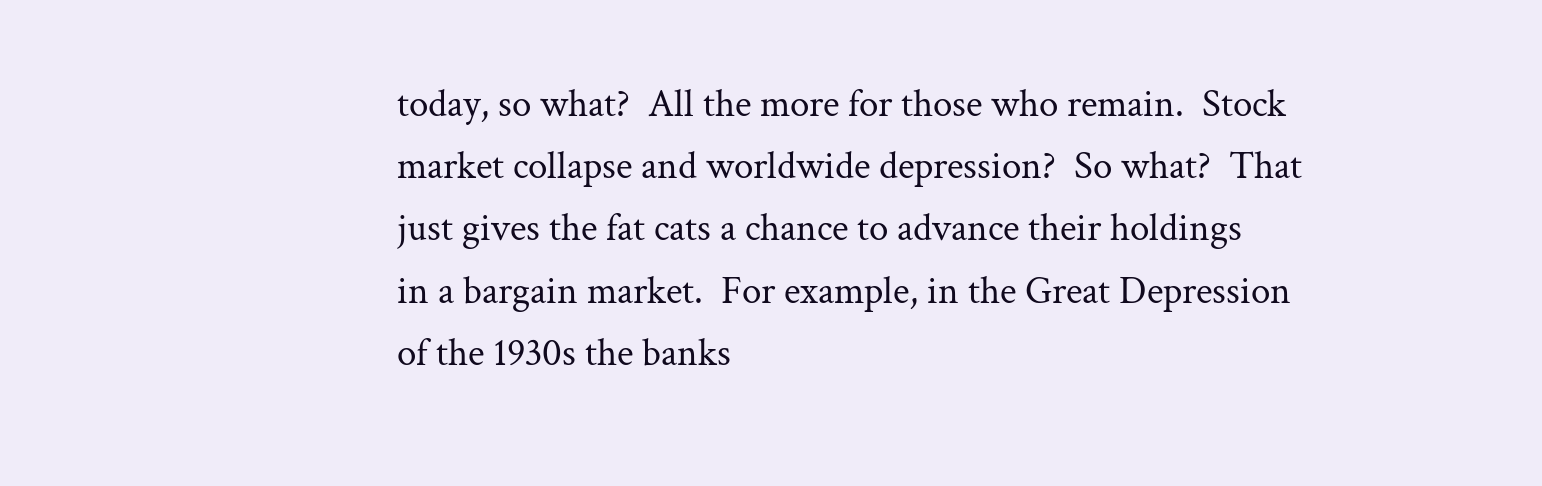today, so what?  All the more for those who remain.  Stock
market collapse and worldwide depression?  So what?  That
just gives the fat cats a chance to advance their holdings
in a bargain market.  For example, in the Great Depression
of the 1930s the banks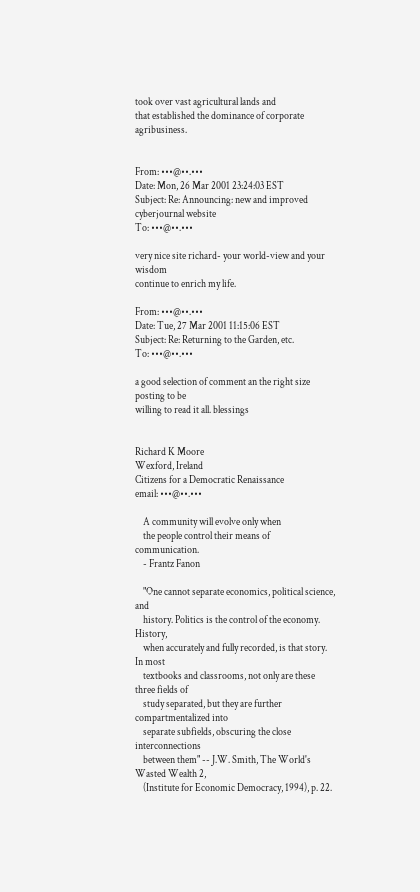took over vast agricultural lands and
that established the dominance of corporate agribusiness.


From: •••@••.•••
Date: Mon, 26 Mar 2001 23:24:03 EST
Subject: Re: Announcing: new and improved cyberjournal website
To: •••@••.•••

very nice site richard- your world-view and your wisdom
continue to enrich my life.

From: •••@••.•••
Date: Tue, 27 Mar 2001 11:15:06 EST
Subject: Re: Returning to the Garden, etc.
To: •••@••.•••

a good selection of comment an the right size posting to be
willing to read it all. blessings


Richard K Moore
Wexford, Ireland
Citizens for a Democratic Renaissance
email: •••@••.•••

    A community will evolve only when
    the people control their means of communication.
    - Frantz Fanon

    "One cannot separate economics, political science, and
    history. Politics is the control of the economy. History,
    when accurately and fully recorded, is that story. In most
    textbooks and classrooms, not only are these three fields of
    study separated, but they are further compartmentalized into
    separate subfields, obscuring the close interconnections
    between them" -- J.W. Smith, The World's Wasted Wealth 2,
    (Institute for Economic Democracy, 1994), p. 22.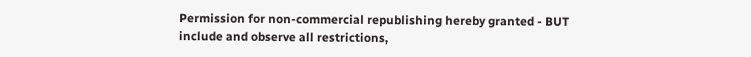Permission for non-commercial republishing hereby granted - BUT
include and observe all restrictions,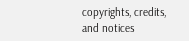copyrights, credits,
and notices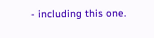- including this one.